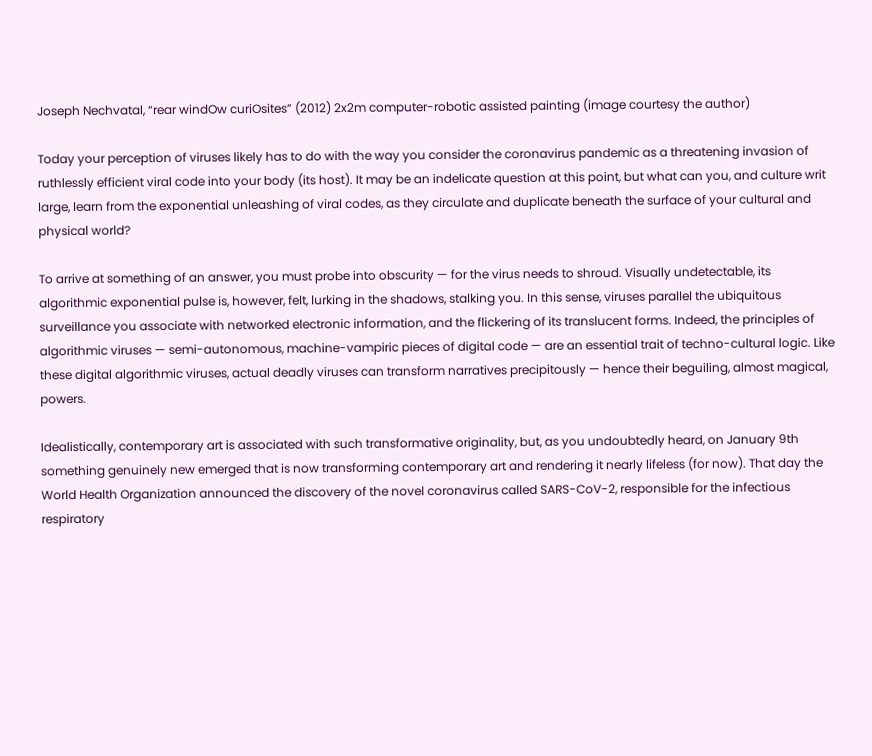Joseph Nechvatal, “rear windOw curiOsites” (2012) 2x2m computer-robotic assisted painting (image courtesy the author)

Today your perception of viruses likely has to do with the way you consider the coronavirus pandemic as a threatening invasion of ruthlessly efficient viral code into your body (its host). It may be an indelicate question at this point, but what can you, and culture writ large, learn from the exponential unleashing of viral codes, as they circulate and duplicate beneath the surface of your cultural and physical world?

To arrive at something of an answer, you must probe into obscurity — for the virus needs to shroud. Visually undetectable, its algorithmic exponential pulse is, however, felt, lurking in the shadows, stalking you. In this sense, viruses parallel the ubiquitous surveillance you associate with networked electronic information, and the flickering of its translucent forms. Indeed, the principles of algorithmic viruses — semi-autonomous, machine-vampiric pieces of digital code — are an essential trait of techno-cultural logic. Like these digital algorithmic viruses, actual deadly viruses can transform narratives precipitously — hence their beguiling, almost magical, powers.

Idealistically, contemporary art is associated with such transformative originality, but, as you undoubtedly heard, on January 9th something genuinely new emerged that is now transforming contemporary art and rendering it nearly lifeless (for now). That day the World Health Organization announced the discovery of the novel coronavirus called SARS-CoV-2, responsible for the infectious respiratory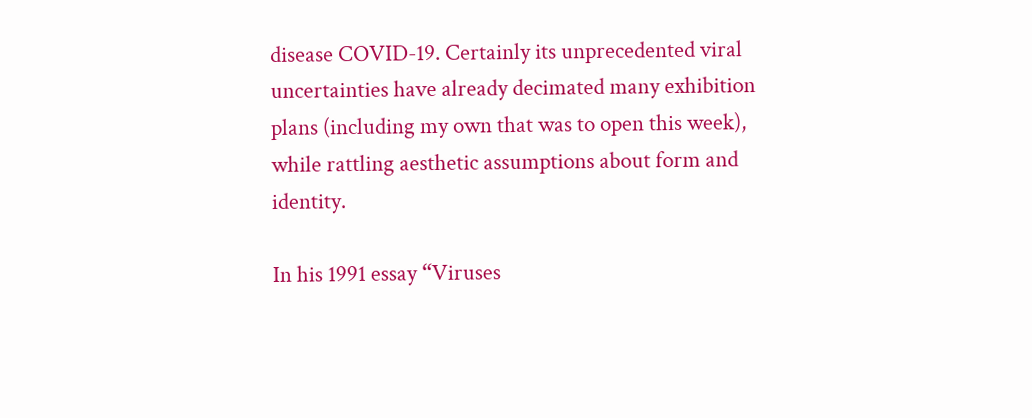disease COVID-19. Certainly its unprecedented viral uncertainties have already decimated many exhibition plans (including my own that was to open this week), while rattling aesthetic assumptions about form and identity.

In his 1991 essay “Viruses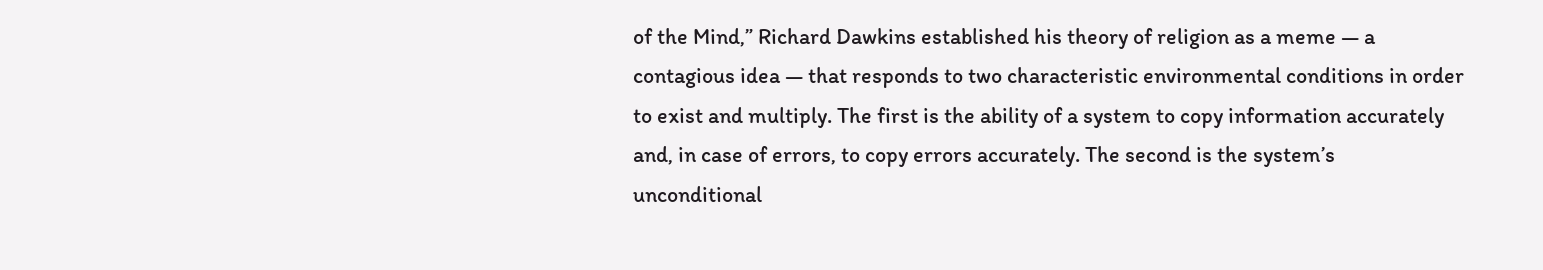of the Mind,” Richard Dawkins established his theory of religion as a meme — a contagious idea — that responds to two characteristic environmental conditions in order to exist and multiply. The first is the ability of a system to copy information accurately and, in case of errors, to copy errors accurately. The second is the system’s unconditional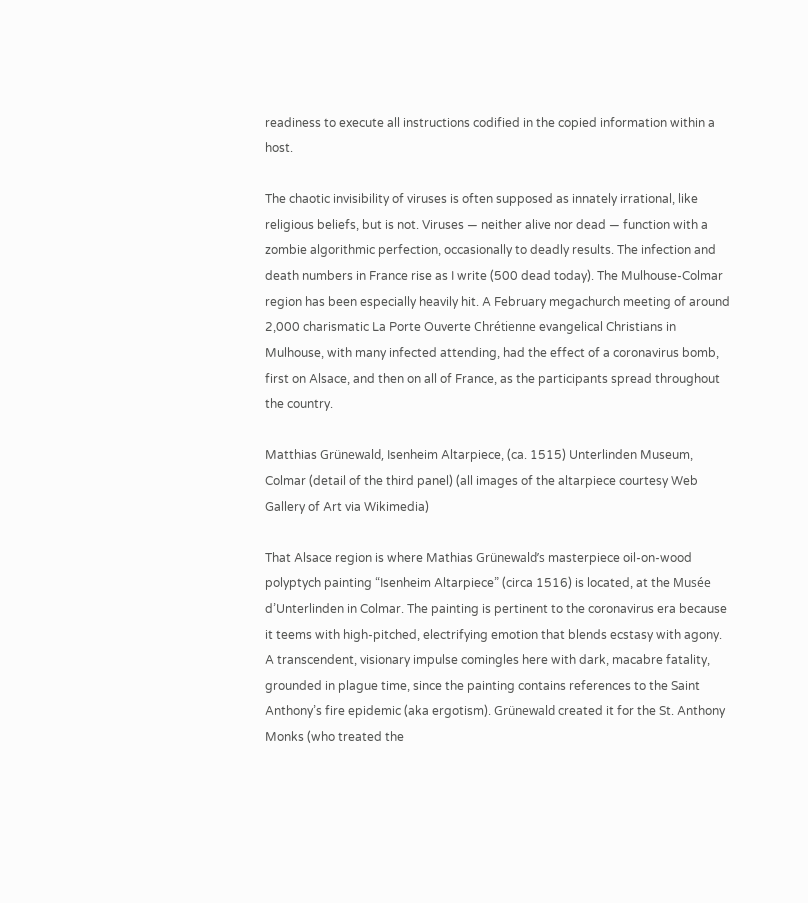readiness to execute all instructions codified in the copied information within a host.

The chaotic invisibility of viruses is often supposed as innately irrational, like religious beliefs, but is not. Viruses — neither alive nor dead — function with a zombie algorithmic perfection, occasionally to deadly results. The infection and death numbers in France rise as I write (500 dead today). The Mulhouse-Colmar region has been especially heavily hit. A February megachurch meeting of around 2,000 charismatic La Porte Ouverte Chrétienne evangelical Christians in Mulhouse, with many infected attending, had the effect of a coronavirus bomb, first on Alsace, and then on all of France, as the participants spread throughout the country.

Matthias Grünewald, Isenheim Altarpiece, (ca. 1515) Unterlinden Museum, Colmar (detail of the third panel) (all images of the altarpiece courtesy Web Gallery of Art via Wikimedia)

That Alsace region is where Mathias Grünewald’s masterpiece oil-on-wood polyptych painting “Isenheim Altarpiece” (circa 1516) is located, at the Musée d’Unterlinden in Colmar. The painting is pertinent to the coronavirus era because it teems with high-pitched, electrifying emotion that blends ecstasy with agony. A transcendent, visionary impulse comingles here with dark, macabre fatality, grounded in plague time, since the painting contains references to the Saint Anthony’s fire epidemic (aka ergotism). Grünewald created it for the St. Anthony Monks (who treated the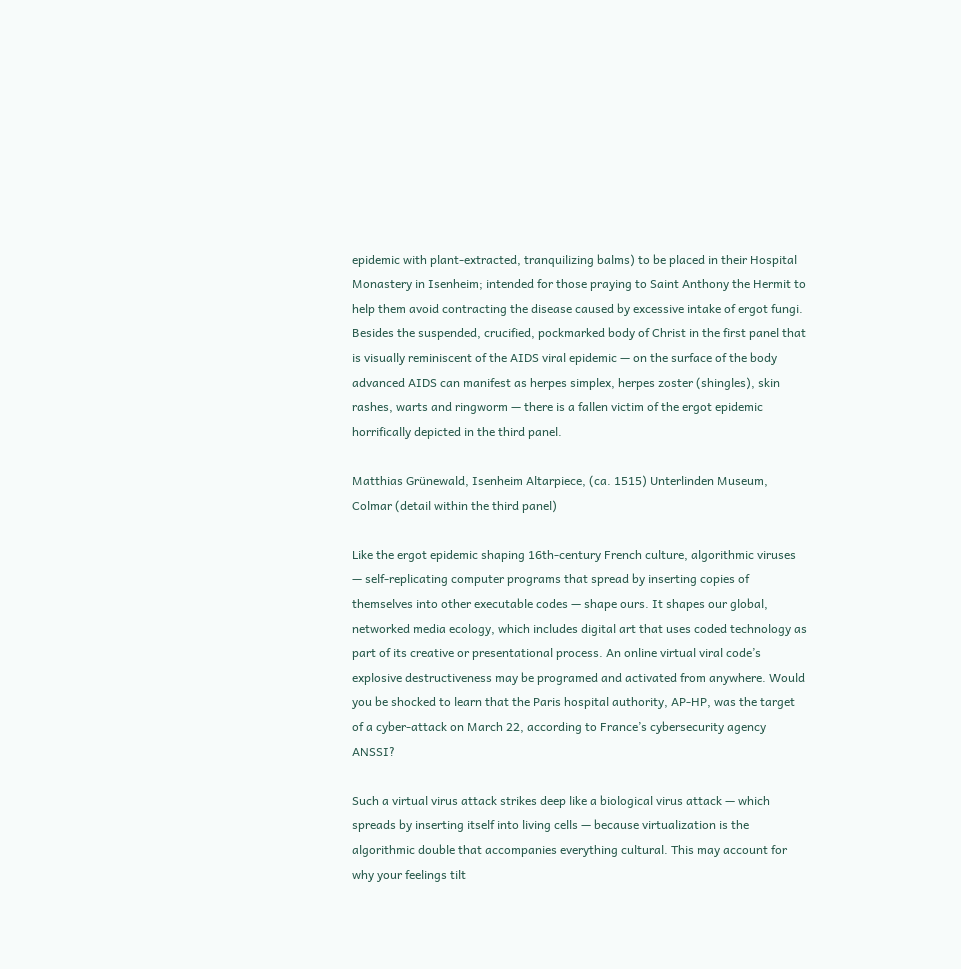epidemic with plant-extracted, tranquilizing balms) to be placed in their Hospital Monastery in Isenheim; intended for those praying to Saint Anthony the Hermit to help them avoid contracting the disease caused by excessive intake of ergot fungi. Besides the suspended, crucified, pockmarked body of Christ in the first panel that is visually reminiscent of the AIDS viral epidemic — on the surface of the body advanced AIDS can manifest as herpes simplex, herpes zoster (shingles), skin rashes, warts and ringworm — there is a fallen victim of the ergot epidemic horrifically depicted in the third panel.

Matthias Grünewald, Isenheim Altarpiece, (ca. 1515) Unterlinden Museum, Colmar (detail within the third panel)

Like the ergot epidemic shaping 16th-century French culture, algorithmic viruses — self-replicating computer programs that spread by inserting copies of themselves into other executable codes — shape ours. It shapes our global, networked media ecology, which includes digital art that uses coded technology as part of its creative or presentational process. An online virtual viral code’s explosive destructiveness may be programed and activated from anywhere. Would you be shocked to learn that the Paris hospital authority, AP-HP, was the target of a cyber-attack on March 22, according to France’s cybersecurity agency ANSSI?

Such a virtual virus attack strikes deep like a biological virus attack — which spreads by inserting itself into living cells — because virtualization is the algorithmic double that accompanies everything cultural. This may account for why your feelings tilt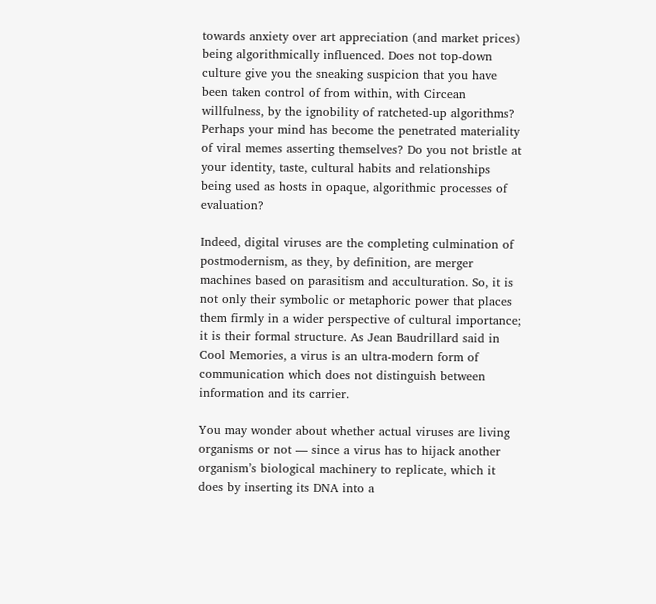towards anxiety over art appreciation (and market prices) being algorithmically influenced. Does not top-down culture give you the sneaking suspicion that you have been taken control of from within, with Circean willfulness, by the ignobility of ratcheted-up algorithms? Perhaps your mind has become the penetrated materiality of viral memes asserting themselves? Do you not bristle at your identity, taste, cultural habits and relationships being used as hosts in opaque, algorithmic processes of evaluation?

Indeed, digital viruses are the completing culmination of postmodernism, as they, by definition, are merger machines based on parasitism and acculturation. So, it is not only their symbolic or metaphoric power that places them firmly in a wider perspective of cultural importance; it is their formal structure. As Jean Baudrillard said in Cool Memories, a virus is an ultra-modern form of communication which does not distinguish between information and its carrier.

You may wonder about whether actual viruses are living organisms or not — since a virus has to hijack another organism’s biological machinery to replicate, which it does by inserting its DNA into a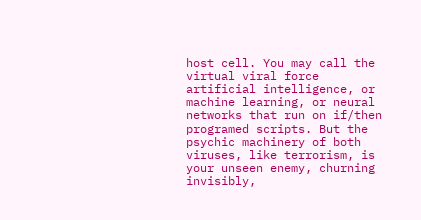host cell. You may call the virtual viral force artificial intelligence, or machine learning, or neural networks that run on if/then programed scripts. But the psychic machinery of both viruses, like terrorism, is your unseen enemy, churning invisibly,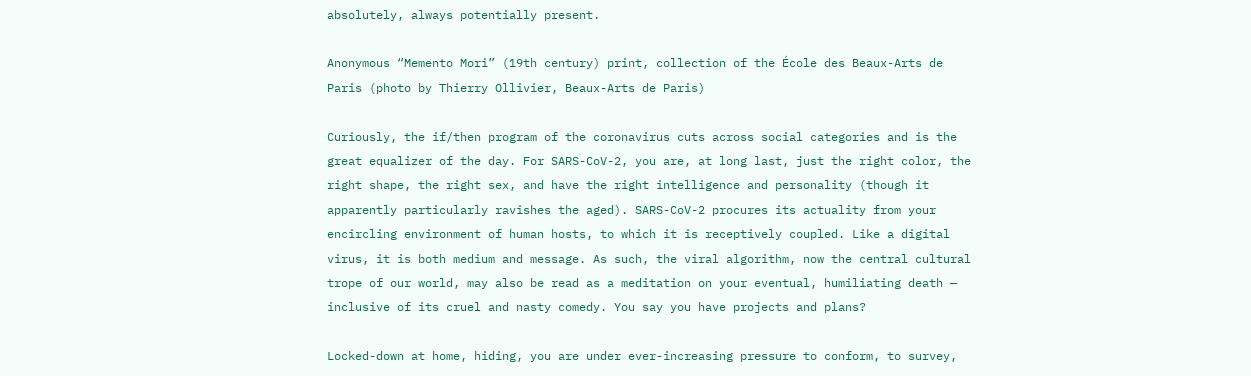absolutely, always potentially present.

Anonymous “Memento Mori” (19th century) print, collection of the École des Beaux-Arts de Paris (photo by Thierry Ollivier, Beaux-Arts de Paris)

Curiously, the if/then program of the coronavirus cuts across social categories and is the great equalizer of the day. For SARS-CoV-2, you are, at long last, just the right color, the right shape, the right sex, and have the right intelligence and personality (though it apparently particularly ravishes the aged). SARS-CoV-2 procures its actuality from your encircling environment of human hosts, to which it is receptively coupled. Like a digital virus, it is both medium and message. As such, the viral algorithm, now the central cultural trope of our world, may also be read as a meditation on your eventual, humiliating death — inclusive of its cruel and nasty comedy. You say you have projects and plans?

Locked-down at home, hiding, you are under ever-increasing pressure to conform, to survey,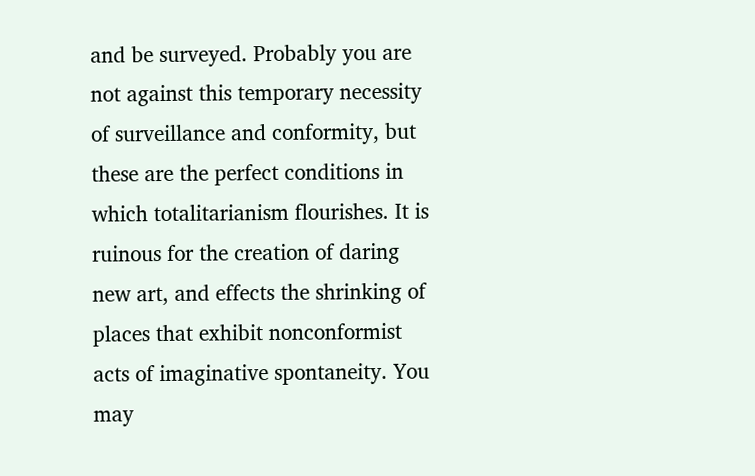and be surveyed. Probably you are not against this temporary necessity of surveillance and conformity, but these are the perfect conditions in which totalitarianism flourishes. It is ruinous for the creation of daring new art, and effects the shrinking of places that exhibit nonconformist acts of imaginative spontaneity. You may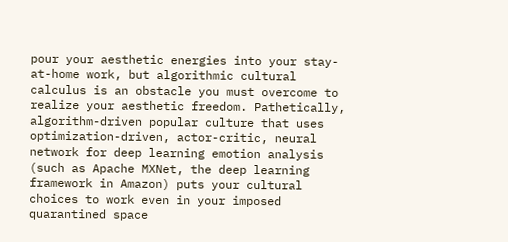pour your aesthetic energies into your stay-at-home work, but algorithmic cultural calculus is an obstacle you must overcome to realize your aesthetic freedom. Pathetically, algorithm-driven popular culture that uses optimization-driven, actor-critic, neural network for deep learning emotion analysis (such as Apache MXNet, the deep learning framework in Amazon) puts your cultural choices to work even in your imposed quarantined space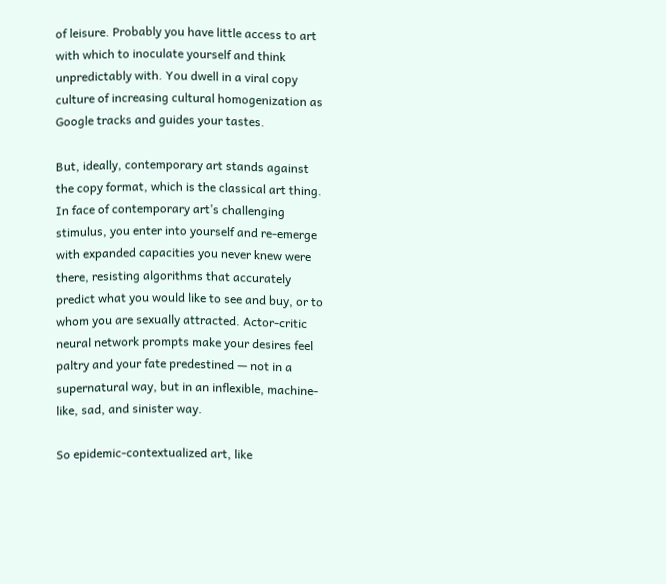of leisure. Probably you have little access to art with which to inoculate yourself and think unpredictably with. You dwell in a viral copy culture of increasing cultural homogenization as Google tracks and guides your tastes.

But, ideally, contemporary art stands against the copy format, which is the classical art thing. In face of contemporary art’s challenging stimulus, you enter into yourself and re-emerge with expanded capacities you never knew were there, resisting algorithms that accurately predict what you would like to see and buy, or to whom you are sexually attracted. Actor-critic neural network prompts make your desires feel paltry and your fate predestined — not in a supernatural way, but in an inflexible, machine-like, sad, and sinister way.

So epidemic-contextualized art, like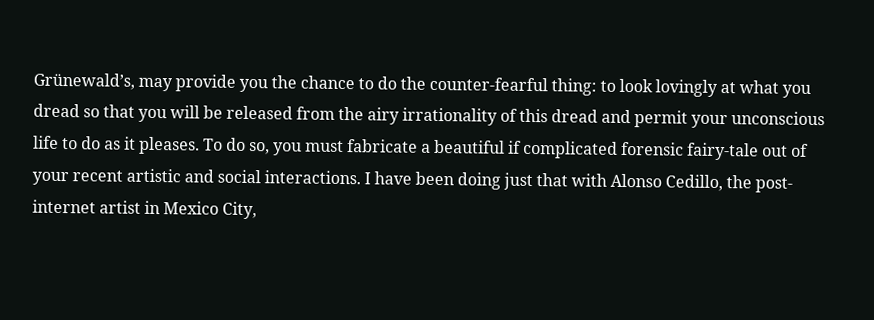Grünewald’s, may provide you the chance to do the counter-fearful thing: to look lovingly at what you dread so that you will be released from the airy irrationality of this dread and permit your unconscious life to do as it pleases. To do so, you must fabricate a beautiful if complicated forensic fairy-tale out of your recent artistic and social interactions. I have been doing just that with Alonso Cedillo, the post-internet artist in Mexico City,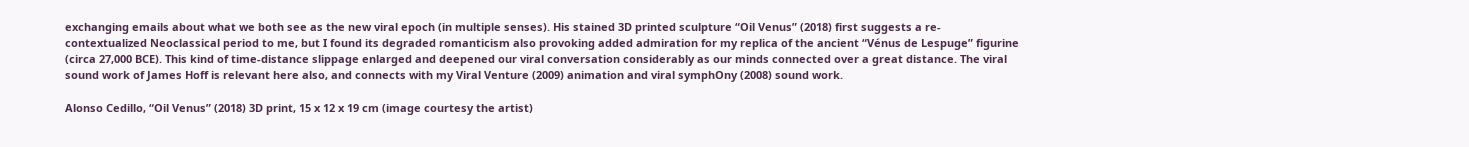exchanging emails about what we both see as the new viral epoch (in multiple senses). His stained 3D printed sculpture “Oil Venus” (2018) first suggests a re-contextualized Neoclassical period to me, but I found its degraded romanticism also provoking added admiration for my replica of the ancient “Vénus de Lespuge” figurine (circa 27,000 BCE). This kind of time-distance slippage enlarged and deepened our viral conversation considerably as our minds connected over a great distance. The viral sound work of James Hoff is relevant here also, and connects with my Viral Venture (2009) animation and viral symphOny (2008) sound work.

Alonso Cedillo, “Oil Venus” (2018) 3D print, 15 x 12 x 19 cm (image courtesy the artist)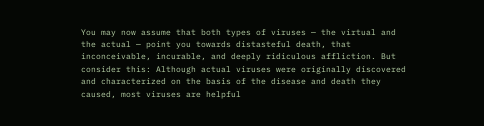You may now assume that both types of viruses — the virtual and the actual — point you towards distasteful death, that inconceivable, incurable, and deeply ridiculous affliction. But consider this: Although actual viruses were originally discovered and characterized on the basis of the disease and death they caused, most viruses are helpful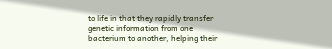to life in that they rapidly transfer genetic information from one bacterium to another, helping their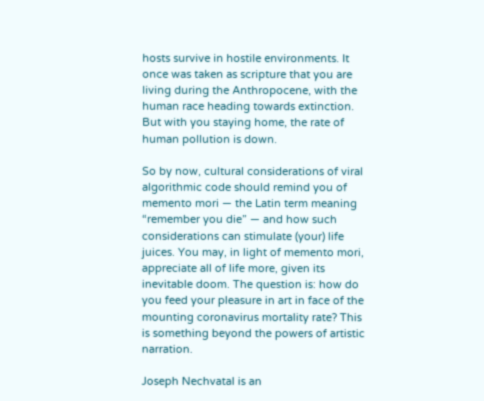hosts survive in hostile environments. It once was taken as scripture that you are living during the Anthropocene, with the human race heading towards extinction. But with you staying home, the rate of human pollution is down.

So by now, cultural considerations of viral algorithmic code should remind you of memento mori — the Latin term meaning “remember you die” — and how such considerations can stimulate (your) life juices. You may, in light of memento mori, appreciate all of life more, given its inevitable doom. The question is: how do you feed your pleasure in art in face of the mounting coronavirus mortality rate? This is something beyond the powers of artistic narration.

Joseph Nechvatal is an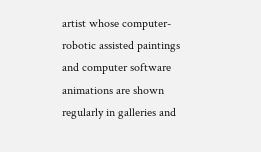artist whose computer-robotic assisted paintings and computer software animations are shown regularly in galleries and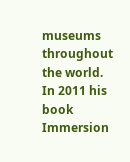museums throughout the world. In 2011 his book Immersion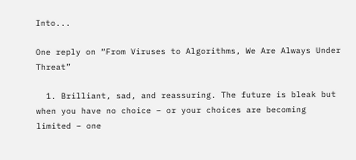Into...

One reply on “From Viruses to Algorithms, We Are Always Under Threat”

  1. Brilliant, sad, and reassuring. The future is bleak but when you have no choice – or your choices are becoming limited – one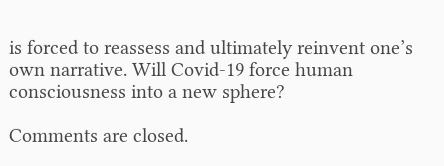is forced to reassess and ultimately reinvent one’s own narrative. Will Covid-19 force human consciousness into a new sphere?

Comments are closed.